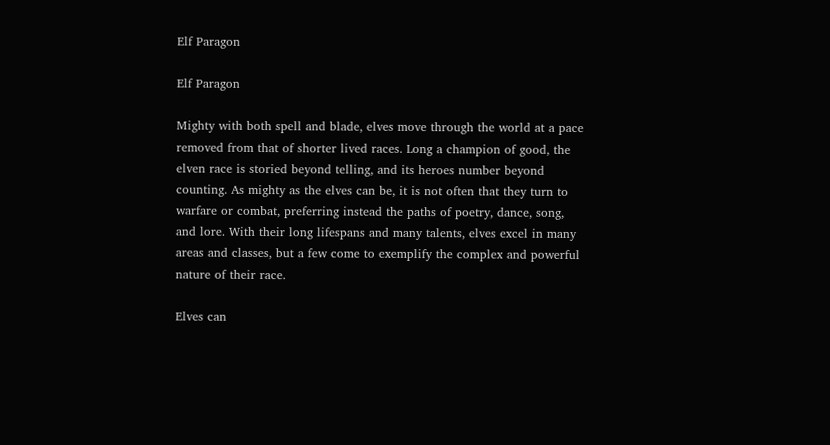Elf Paragon

Elf Paragon

Mighty with both spell and blade, elves move through the world at a pace removed from that of shorter lived races. Long a champion of good, the elven race is storied beyond telling, and its heroes number beyond counting. As mighty as the elves can be, it is not often that they turn to warfare or combat, preferring instead the paths of poetry, dance, song, and lore. With their long lifespans and many talents, elves excel in many areas and classes, but a few come to exemplify the complex and powerful nature of their race.

Elves can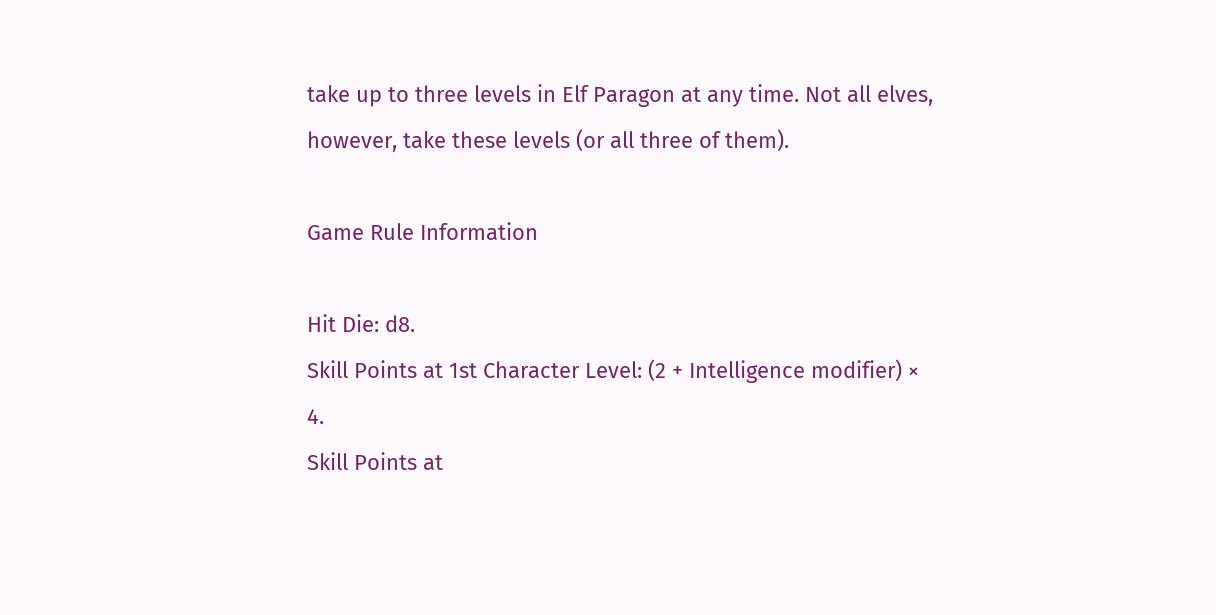take up to three levels in Elf Paragon at any time. Not all elves, however, take these levels (or all three of them).

Game Rule Information

Hit Die: d8.
Skill Points at 1st Character Level: (2 + Intelligence modifier) × 4.
Skill Points at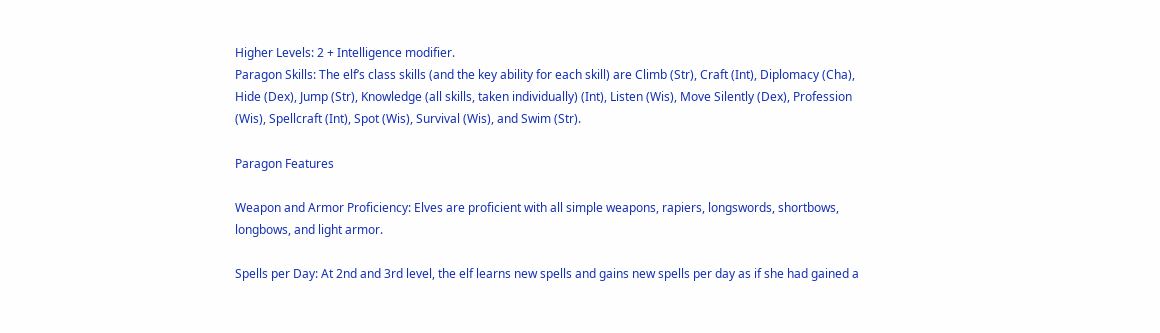Higher Levels: 2 + Intelligence modifier.
Paragon Skills: The elf’s class skills (and the key ability for each skill) are Climb (Str), Craft (Int), Diplomacy (Cha), Hide (Dex), Jump (Str), Knowledge (all skills, taken individually) (Int), Listen (Wis), Move Silently (Dex), Profession (Wis), Spellcraft (Int), Spot (Wis), Survival (Wis), and Swim (Str).

Paragon Features

Weapon and Armor Proficiency: Elves are proficient with all simple weapons, rapiers, longswords, shortbows, longbows, and light armor.

Spells per Day: At 2nd and 3rd level, the elf learns new spells and gains new spells per day as if she had gained a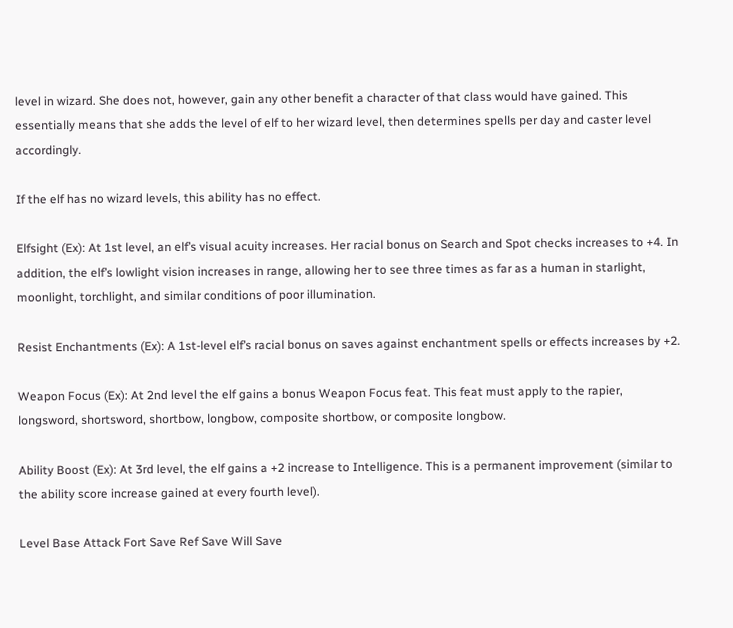level in wizard. She does not, however, gain any other benefit a character of that class would have gained. This essentially means that she adds the level of elf to her wizard level, then determines spells per day and caster level accordingly.

If the elf has no wizard levels, this ability has no effect.

Elfsight (Ex): At 1st level, an elf’s visual acuity increases. Her racial bonus on Search and Spot checks increases to +4. In addition, the elf’s lowlight vision increases in range, allowing her to see three times as far as a human in starlight, moonlight, torchlight, and similar conditions of poor illumination.

Resist Enchantments (Ex): A 1st-level elf’s racial bonus on saves against enchantment spells or effects increases by +2.

Weapon Focus (Ex): At 2nd level the elf gains a bonus Weapon Focus feat. This feat must apply to the rapier, longsword, shortsword, shortbow, longbow, composite shortbow, or composite longbow.

Ability Boost (Ex): At 3rd level, the elf gains a +2 increase to Intelligence. This is a permanent improvement (similar to the ability score increase gained at every fourth level).

Level Base Attack Fort Save Ref Save Will Save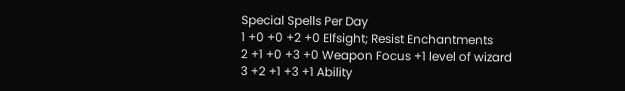Special Spells Per Day
1 +0 +0 +2 +0 Elfsight; Resist Enchantments
2 +1 +0 +3 +0 Weapon Focus +1 level of wizard
3 +2 +1 +3 +1 Ability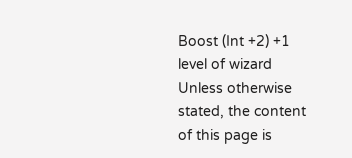Boost (Int +2) +1 level of wizard
Unless otherwise stated, the content of this page is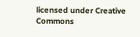licensed under Creative Commons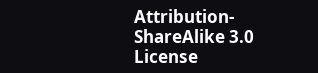Attribution-ShareAlike 3.0 License